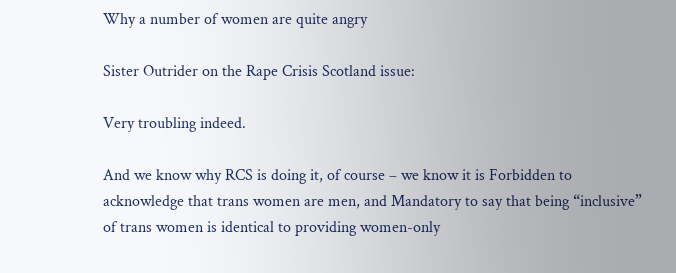Why a number of women are quite angry

Sister Outrider on the Rape Crisis Scotland issue:

Very troubling indeed.

And we know why RCS is doing it, of course – we know it is Forbidden to acknowledge that trans women are men, and Mandatory to say that being “inclusive” of trans women is identical to providing women-only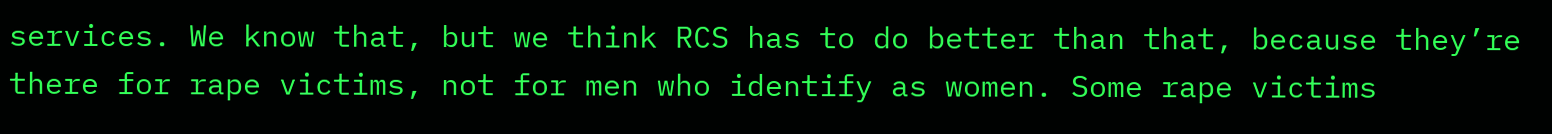services. We know that, but we think RCS has to do better than that, because they’re there for rape victims, not for men who identify as women. Some rape victims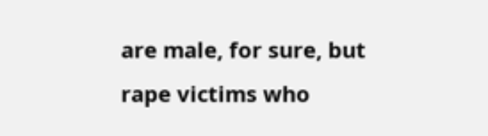are male, for sure, but rape victims who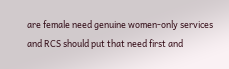are female need genuine women-only services and RCS should put that need first and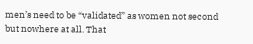men’s need to be “validated” as women not second but nowhere at all. That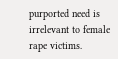purported need is irrelevant to female rape victims.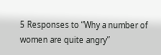5 Responses to “Why a number of women are quite angry”